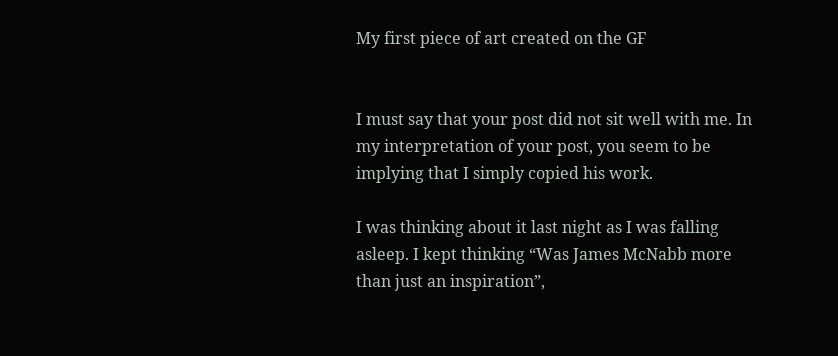My first piece of art created on the GF


I must say that your post did not sit well with me. In my interpretation of your post, you seem to be implying that I simply copied his work.

I was thinking about it last night as I was falling asleep. I kept thinking “Was James McNabb more than just an inspiration”,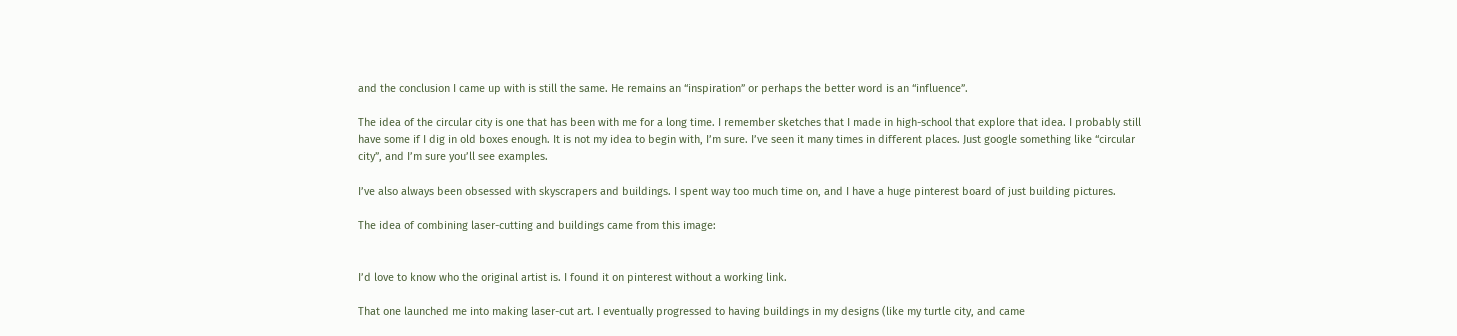and the conclusion I came up with is still the same. He remains an “inspiration” or perhaps the better word is an “influence”.

The idea of the circular city is one that has been with me for a long time. I remember sketches that I made in high-school that explore that idea. I probably still have some if I dig in old boxes enough. It is not my idea to begin with, I’m sure. I’ve seen it many times in different places. Just google something like “circular city”, and I’m sure you’ll see examples.

I’ve also always been obsessed with skyscrapers and buildings. I spent way too much time on, and I have a huge pinterest board of just building pictures.

The idea of combining laser-cutting and buildings came from this image:


I’d love to know who the original artist is. I found it on pinterest without a working link.

That one launched me into making laser-cut art. I eventually progressed to having buildings in my designs (like my turtle city, and came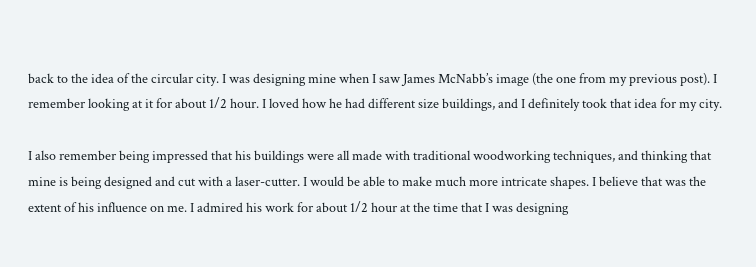back to the idea of the circular city. I was designing mine when I saw James McNabb’s image (the one from my previous post). I remember looking at it for about 1/2 hour. I loved how he had different size buildings, and I definitely took that idea for my city.

I also remember being impressed that his buildings were all made with traditional woodworking techniques, and thinking that mine is being designed and cut with a laser-cutter. I would be able to make much more intricate shapes. I believe that was the extent of his influence on me. I admired his work for about 1/2 hour at the time that I was designing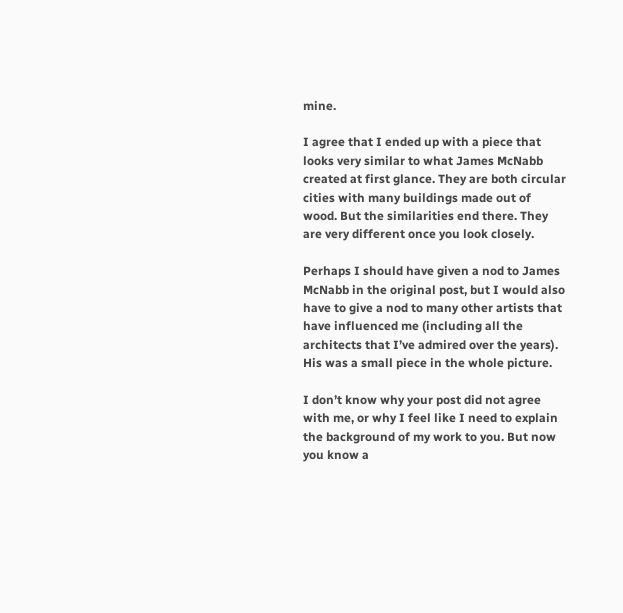mine.

I agree that I ended up with a piece that looks very similar to what James McNabb created at first glance. They are both circular cities with many buildings made out of wood. But the similarities end there. They are very different once you look closely.

Perhaps I should have given a nod to James McNabb in the original post, but I would also have to give a nod to many other artists that have influenced me (including all the architects that I’ve admired over the years). His was a small piece in the whole picture.

I don’t know why your post did not agree with me, or why I feel like I need to explain the background of my work to you. But now you know a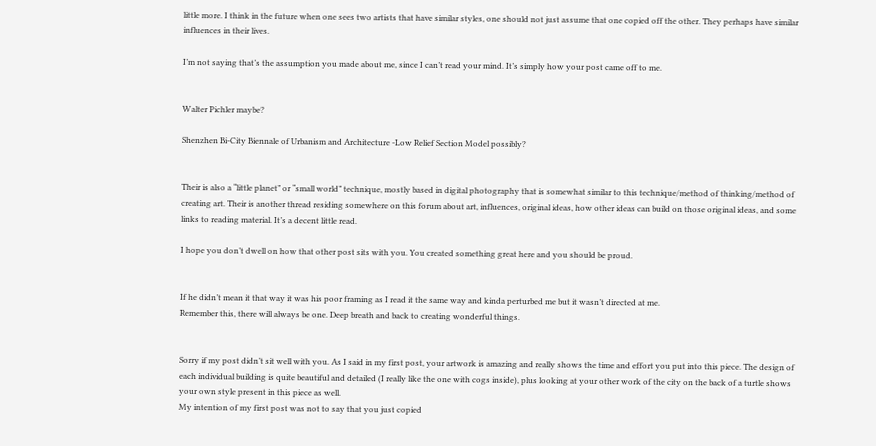little more. I think in the future when one sees two artists that have similar styles, one should not just assume that one copied off the other. They perhaps have similar influences in their lives.

I’m not saying that’s the assumption you made about me, since I can’t read your mind. It’s simply how your post came off to me.


Walter Pichler maybe?

Shenzhen Bi-City Biennale of Urbanism and Architecture -Low Relief Section Model possibly?


Their is also a “little planet” or “small world” technique, mostly based in digital photography that is somewhat similar to this technique/method of thinking/method of creating art. Their is another thread residing somewhere on this forum about art, influences, original ideas, how other ideas can build on those original ideas, and some links to reading material. It’s a decent little read.

I hope you don’t dwell on how that other post sits with you. You created something great here and you should be proud.


If he didn’t mean it that way it was his poor framing as I read it the same way and kinda perturbed me but it wasn’t directed at me.
Remember this, there will always be one. Deep breath and back to creating wonderful things.


Sorry if my post didn’t sit well with you. As I said in my first post, your artwork is amazing and really shows the time and effort you put into this piece. The design of each individual building is quite beautiful and detailed (I really like the one with cogs inside), plus looking at your other work of the city on the back of a turtle shows your own style present in this piece as well.
My intention of my first post was not to say that you just copied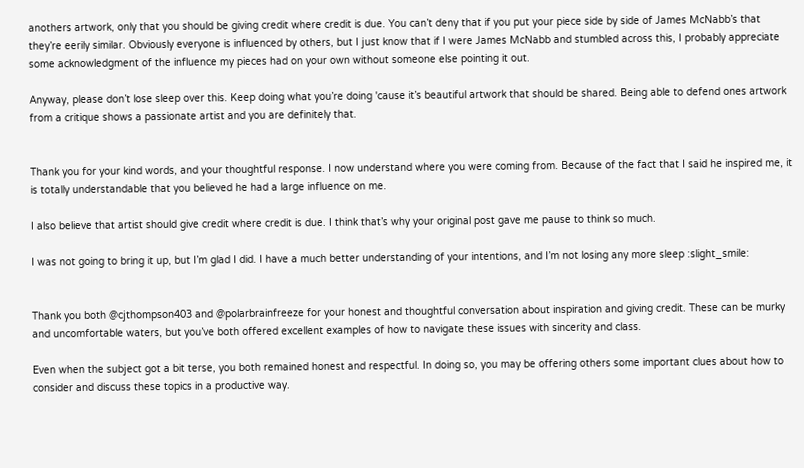anothers artwork, only that you should be giving credit where credit is due. You can’t deny that if you put your piece side by side of James McNabb’s that they’re eerily similar. Obviously everyone is influenced by others, but I just know that if I were James McNabb and stumbled across this, I probably appreciate some acknowledgment of the influence my pieces had on your own without someone else pointing it out.

Anyway, please don’t lose sleep over this. Keep doing what you’re doing 'cause it’s beautiful artwork that should be shared. Being able to defend ones artwork from a critique shows a passionate artist and you are definitely that.


Thank you for your kind words, and your thoughtful response. I now understand where you were coming from. Because of the fact that I said he inspired me, it is totally understandable that you believed he had a large influence on me.

I also believe that artist should give credit where credit is due. I think that’s why your original post gave me pause to think so much.

I was not going to bring it up, but I’m glad I did. I have a much better understanding of your intentions, and I’m not losing any more sleep :slight_smile:


Thank you both @cjthompson403 and @polarbrainfreeze for your honest and thoughtful conversation about inspiration and giving credit. These can be murky and uncomfortable waters, but you’ve both offered excellent examples of how to navigate these issues with sincerity and class.

Even when the subject got a bit terse, you both remained honest and respectful. In doing so, you may be offering others some important clues about how to consider and discuss these topics in a productive way.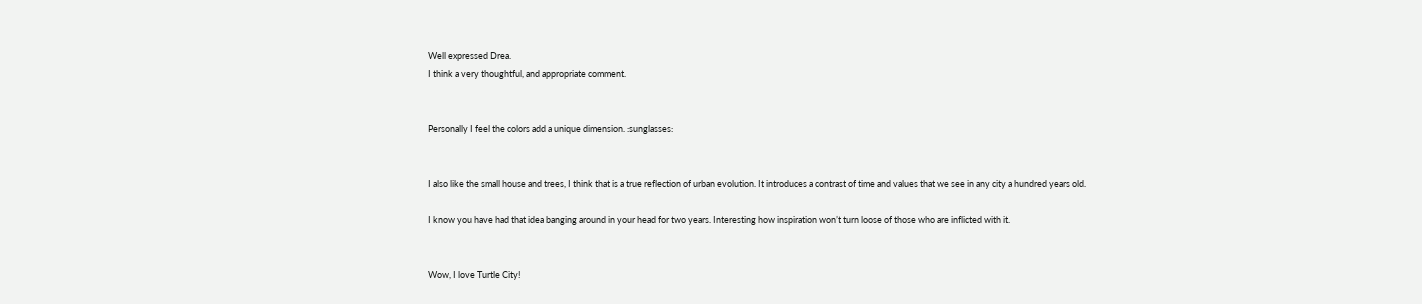Well expressed Drea.
I think a very thoughtful, and appropriate comment.


Personally I feel the colors add a unique dimension. :sunglasses:


I also like the small house and trees, I think that is a true reflection of urban evolution. It introduces a contrast of time and values that we see in any city a hundred years old.

I know you have had that idea banging around in your head for two years. Interesting how inspiration won’t turn loose of those who are inflicted with it.


Wow, I love Turtle City!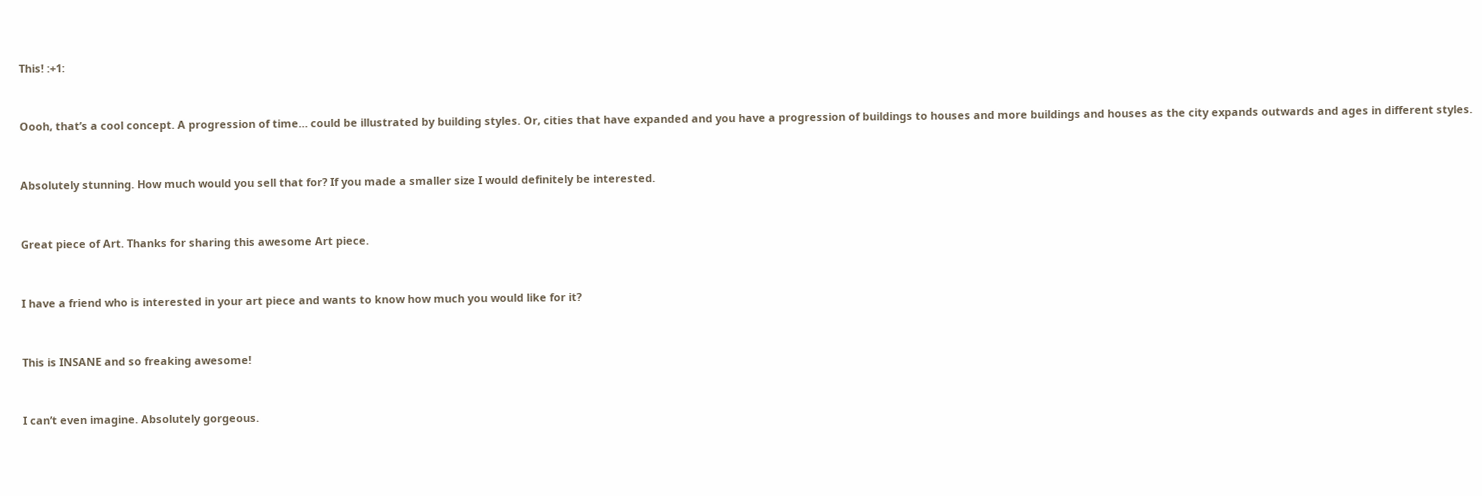This! :+1:


Oooh, that’s a cool concept. A progression of time… could be illustrated by building styles. Or, cities that have expanded and you have a progression of buildings to houses and more buildings and houses as the city expands outwards and ages in different styles.


Absolutely stunning. How much would you sell that for? If you made a smaller size I would definitely be interested.


Great piece of Art. Thanks for sharing this awesome Art piece.


I have a friend who is interested in your art piece and wants to know how much you would like for it?


This is INSANE and so freaking awesome!


I can’t even imagine. Absolutely gorgeous.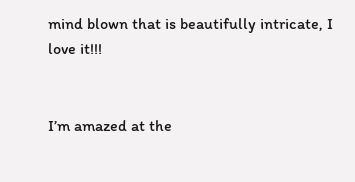mind blown that is beautifully intricate, I love it!!!


I’m amazed at the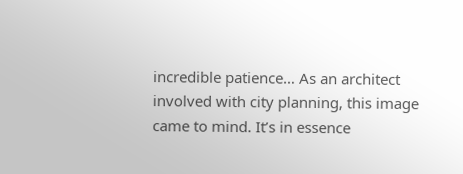incredible patience… As an architect involved with city planning, this image came to mind. It’s in essence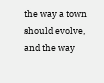the way a town should evolve, and the way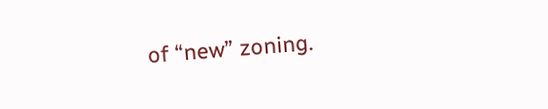of “new” zoning.